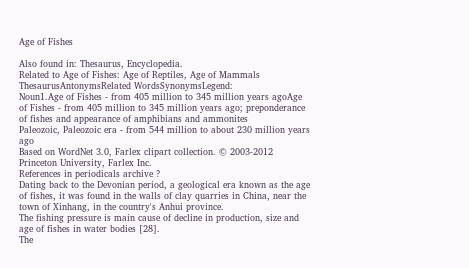Age of Fishes

Also found in: Thesaurus, Encyclopedia.
Related to Age of Fishes: Age of Reptiles, Age of Mammals
ThesaurusAntonymsRelated WordsSynonymsLegend:
Noun1.Age of Fishes - from 405 million to 345 million years agoAge of Fishes - from 405 million to 345 million years ago; preponderance of fishes and appearance of amphibians and ammonites
Paleozoic, Paleozoic era - from 544 million to about 230 million years ago
Based on WordNet 3.0, Farlex clipart collection. © 2003-2012 Princeton University, Farlex Inc.
References in periodicals archive ?
Dating back to the Devonian period, a geological era known as the age of fishes, it was found in the walls of clay quarries in China, near the town of Xinhang, in the country's Anhui province.
The fishing pressure is main cause of decline in production, size and age of fishes in water bodies [28].
The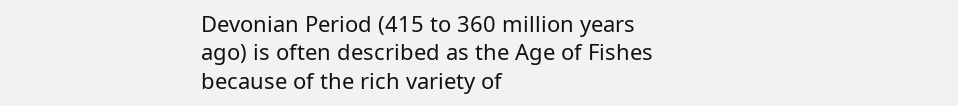Devonian Period (415 to 360 million years ago) is often described as the Age of Fishes because of the rich variety of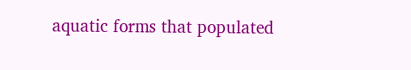aquatic forms that populated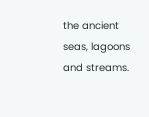the ancient seas, lagoons and streams.